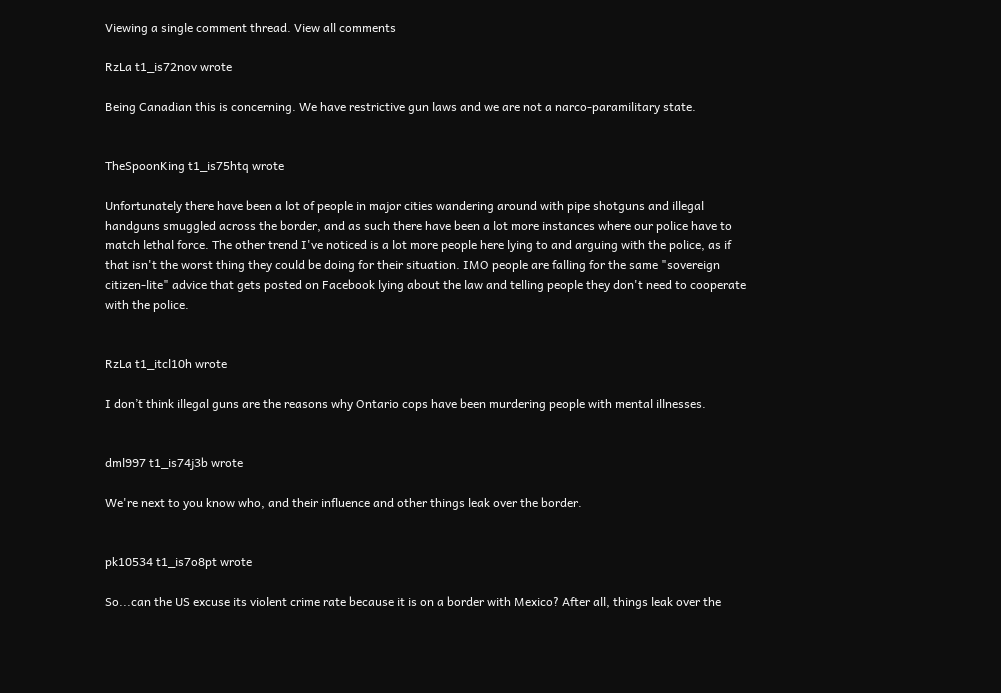Viewing a single comment thread. View all comments

RzLa t1_is72nov wrote

Being Canadian this is concerning. We have restrictive gun laws and we are not a narco-paramilitary state.


TheSpoonKing t1_is75htq wrote

Unfortunately there have been a lot of people in major cities wandering around with pipe shotguns and illegal handguns smuggled across the border, and as such there have been a lot more instances where our police have to match lethal force. The other trend I've noticed is a lot more people here lying to and arguing with the police, as if that isn't the worst thing they could be doing for their situation. IMO people are falling for the same "sovereign citizen-lite" advice that gets posted on Facebook lying about the law and telling people they don't need to cooperate with the police.


RzLa t1_itcl10h wrote

I don’t think illegal guns are the reasons why Ontario cops have been murdering people with mental illnesses.


dml997 t1_is74j3b wrote

We're next to you know who, and their influence and other things leak over the border.


pk10534 t1_is7o8pt wrote

So...can the US excuse its violent crime rate because it is on a border with Mexico? After all, things leak over the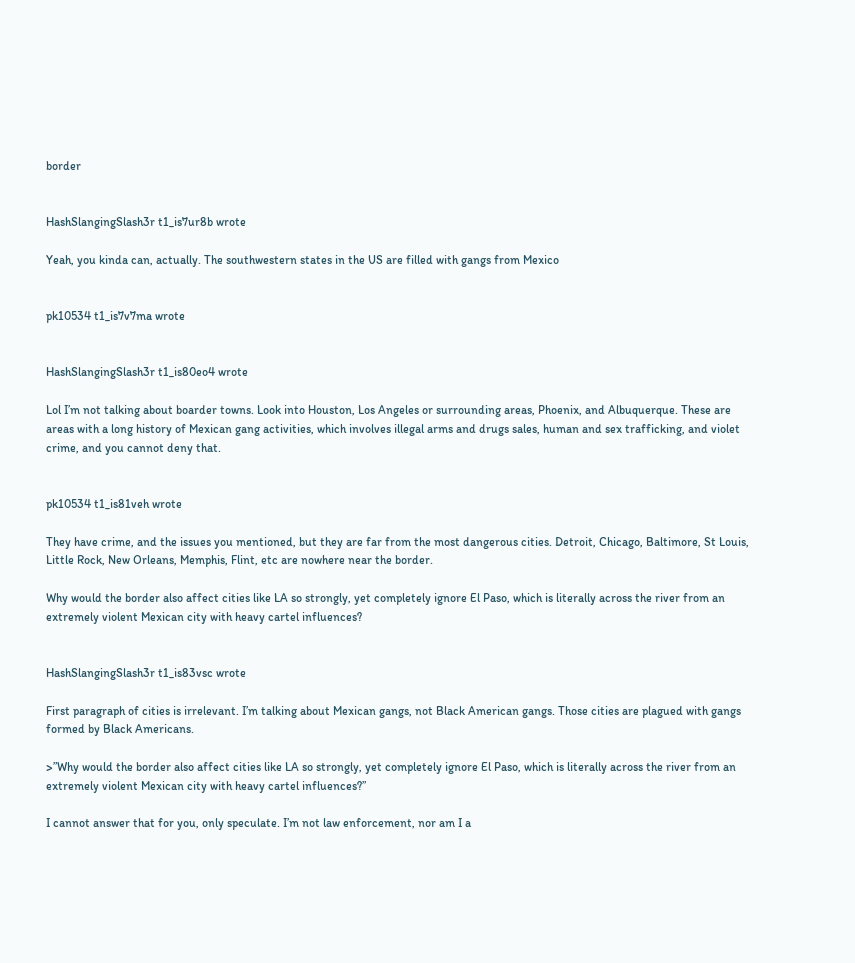border


HashSlangingSlash3r t1_is7ur8b wrote

Yeah, you kinda can, actually. The southwestern states in the US are filled with gangs from Mexico


pk10534 t1_is7v7ma wrote


HashSlangingSlash3r t1_is80eo4 wrote

Lol I’m not talking about boarder towns. Look into Houston, Los Angeles or surrounding areas, Phoenix, and Albuquerque. These are areas with a long history of Mexican gang activities, which involves illegal arms and drugs sales, human and sex trafficking, and violet crime, and you cannot deny that.


pk10534 t1_is81veh wrote

They have crime, and the issues you mentioned, but they are far from the most dangerous cities. Detroit, Chicago, Baltimore, St Louis, Little Rock, New Orleans, Memphis, Flint, etc are nowhere near the border.

Why would the border also affect cities like LA so strongly, yet completely ignore El Paso, which is literally across the river from an extremely violent Mexican city with heavy cartel influences?


HashSlangingSlash3r t1_is83vsc wrote

First paragraph of cities is irrelevant. I’m talking about Mexican gangs, not Black American gangs. Those cities are plagued with gangs formed by Black Americans.

>”Why would the border also affect cities like LA so strongly, yet completely ignore El Paso, which is literally across the river from an extremely violent Mexican city with heavy cartel influences?”

I cannot answer that for you, only speculate. I’m not law enforcement, nor am I a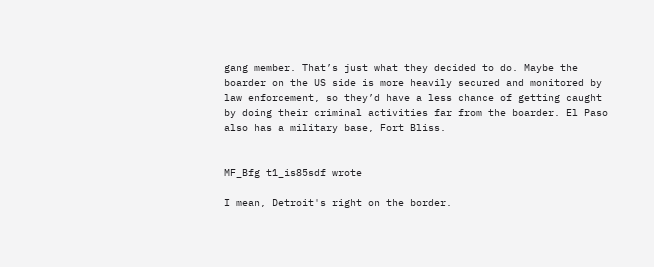gang member. That’s just what they decided to do. Maybe the boarder on the US side is more heavily secured and monitored by law enforcement, so they’d have a less chance of getting caught by doing their criminal activities far from the boarder. El Paso also has a military base, Fort Bliss.


MF_Bfg t1_is85sdf wrote

I mean, Detroit's right on the border.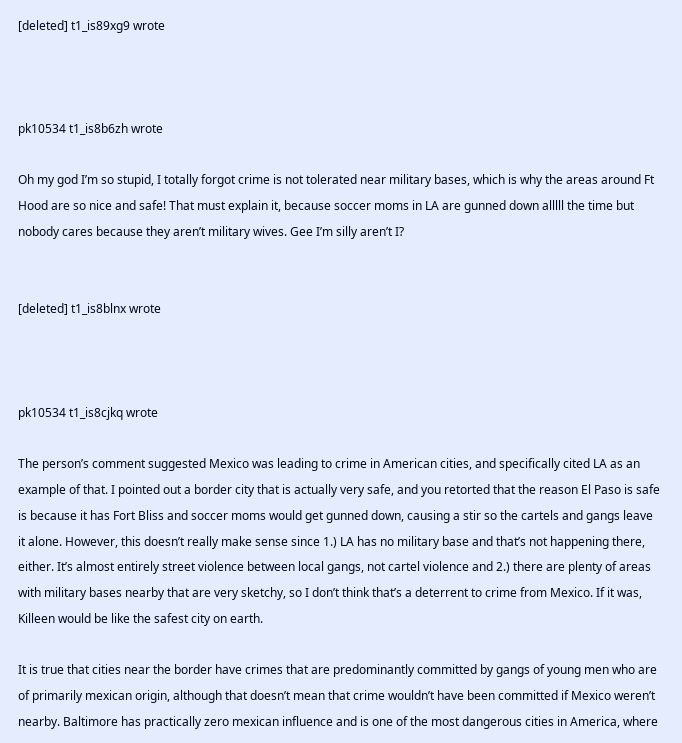[deleted] t1_is89xg9 wrote



pk10534 t1_is8b6zh wrote

Oh my god I’m so stupid, I totally forgot crime is not tolerated near military bases, which is why the areas around Ft Hood are so nice and safe! That must explain it, because soccer moms in LA are gunned down alllll the time but nobody cares because they aren’t military wives. Gee I’m silly aren’t I?


[deleted] t1_is8blnx wrote



pk10534 t1_is8cjkq wrote

The person’s comment suggested Mexico was leading to crime in American cities, and specifically cited LA as an example of that. I pointed out a border city that is actually very safe, and you retorted that the reason El Paso is safe is because it has Fort Bliss and soccer moms would get gunned down, causing a stir so the cartels and gangs leave it alone. However, this doesn’t really make sense since 1.) LA has no military base and that’s not happening there, either. It’s almost entirely street violence between local gangs, not cartel violence and 2.) there are plenty of areas with military bases nearby that are very sketchy, so I don’t think that’s a deterrent to crime from Mexico. If it was, Killeen would be like the safest city on earth.

It is true that cities near the border have crimes that are predominantly committed by gangs of young men who are of primarily mexican origin, although that doesn’t mean that crime wouldn’t have been committed if Mexico weren’t nearby. Baltimore has practically zero mexican influence and is one of the most dangerous cities in America, where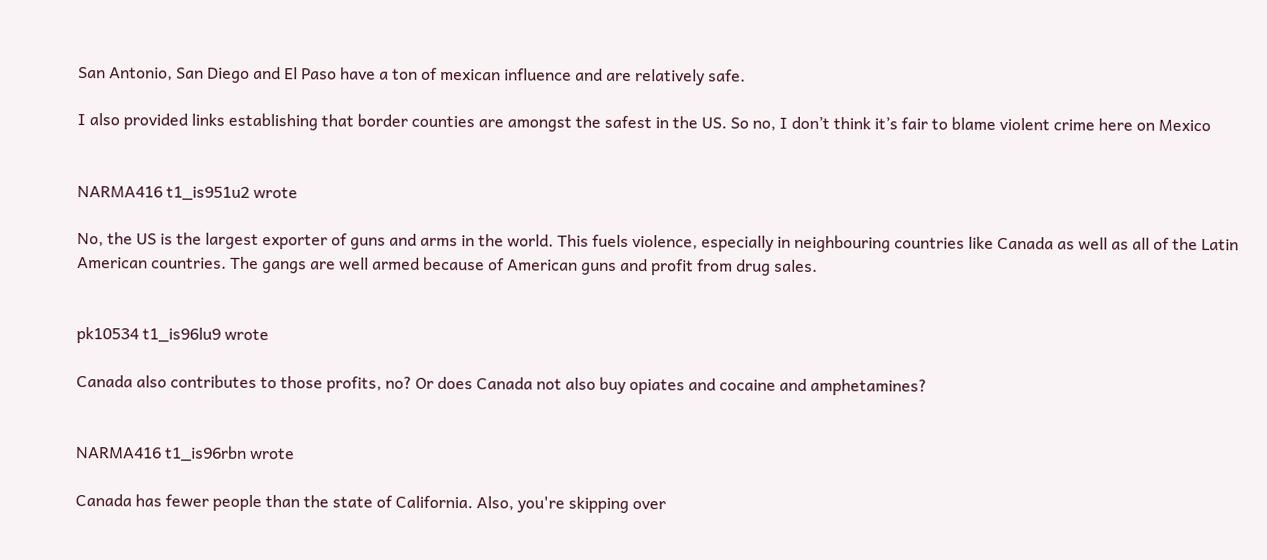San Antonio, San Diego and El Paso have a ton of mexican influence and are relatively safe.

I also provided links establishing that border counties are amongst the safest in the US. So no, I don’t think it’s fair to blame violent crime here on Mexico


NARMA416 t1_is951u2 wrote

No, the US is the largest exporter of guns and arms in the world. This fuels violence, especially in neighbouring countries like Canada as well as all of the Latin American countries. The gangs are well armed because of American guns and profit from drug sales.


pk10534 t1_is96lu9 wrote

Canada also contributes to those profits, no? Or does Canada not also buy opiates and cocaine and amphetamines?


NARMA416 t1_is96rbn wrote

Canada has fewer people than the state of California. Also, you're skipping over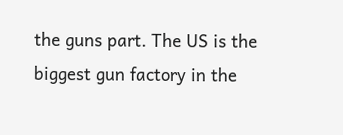the guns part. The US is the biggest gun factory in the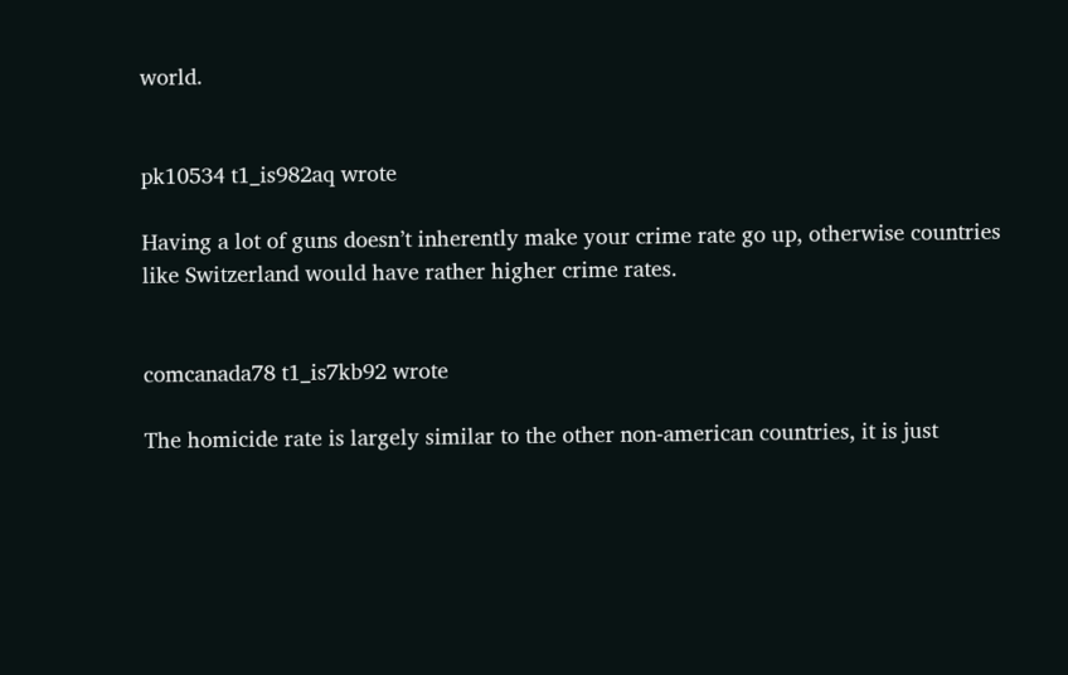world.


pk10534 t1_is982aq wrote

Having a lot of guns doesn’t inherently make your crime rate go up, otherwise countries like Switzerland would have rather higher crime rates.


comcanada78 t1_is7kb92 wrote

The homicide rate is largely similar to the other non-american countries, it is just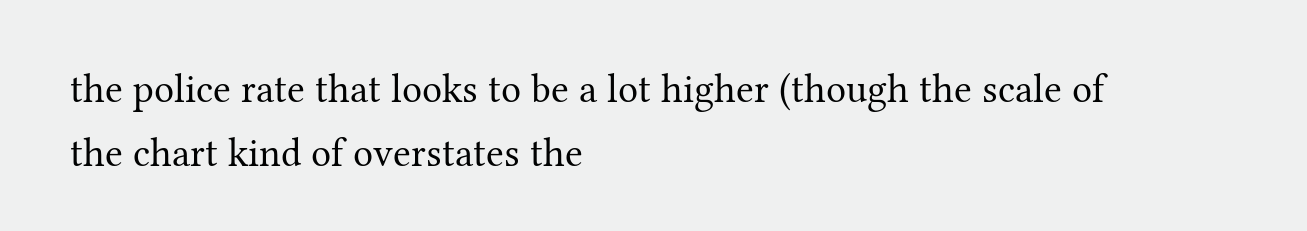the police rate that looks to be a lot higher (though the scale of the chart kind of overstates the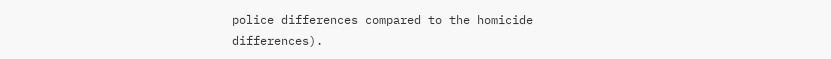police differences compared to the homicide differences).